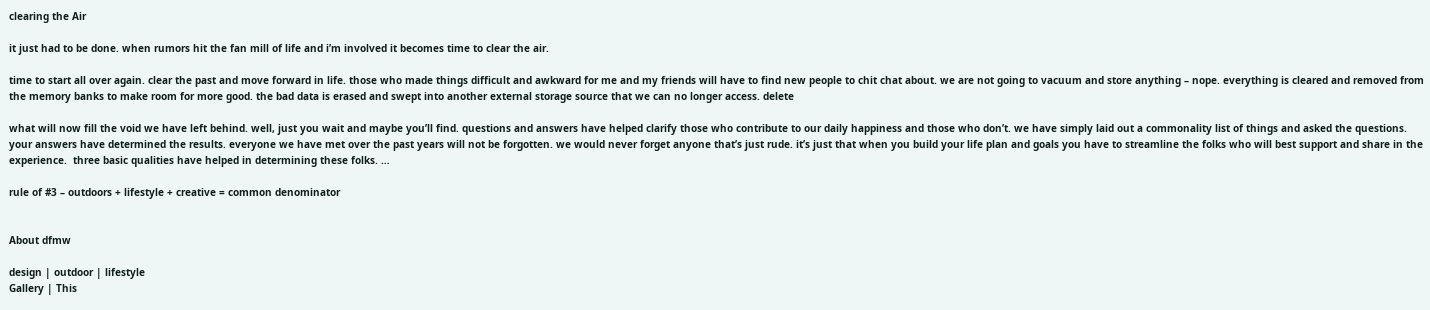clearing the Air

it just had to be done. when rumors hit the fan mill of life and i’m involved it becomes time to clear the air.

time to start all over again. clear the past and move forward in life. those who made things difficult and awkward for me and my friends will have to find new people to chit chat about. we are not going to vacuum and store anything – nope. everything is cleared and removed from the memory banks to make room for more good. the bad data is erased and swept into another external storage source that we can no longer access. delete

what will now fill the void we have left behind. well, just you wait and maybe you’ll find. questions and answers have helped clarify those who contribute to our daily happiness and those who don’t. we have simply laid out a commonality list of things and asked the questions. your answers have determined the results. everyone we have met over the past years will not be forgotten. we would never forget anyone that’s just rude. it’s just that when you build your life plan and goals you have to streamline the folks who will best support and share in the experience.  three basic qualities have helped in determining these folks. …

rule of #3 – outdoors + lifestyle + creative = common denominator


About dfmw

design | outdoor | lifestyle
Gallery | This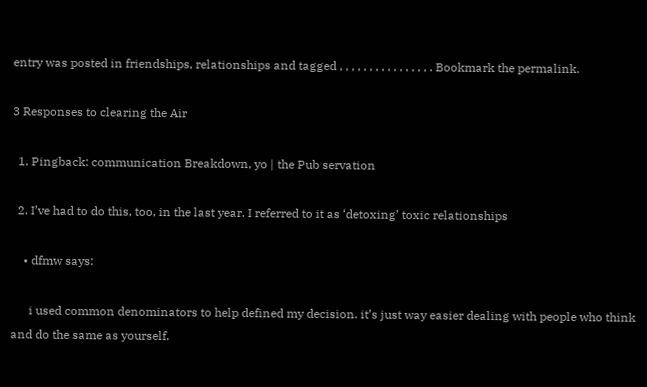entry was posted in friendships, relationships and tagged , , , , , , , , , , , , , , , . Bookmark the permalink.

3 Responses to clearing the Air

  1. Pingback: communication Breakdown, yo | the Pub servation

  2. I’ve had to do this, too, in the last year. I referred to it as ‘detoxing’ toxic relationships

    • dfmw says:

      i used common denominators to help defined my decision. it’s just way easier dealing with people who think and do the same as yourself.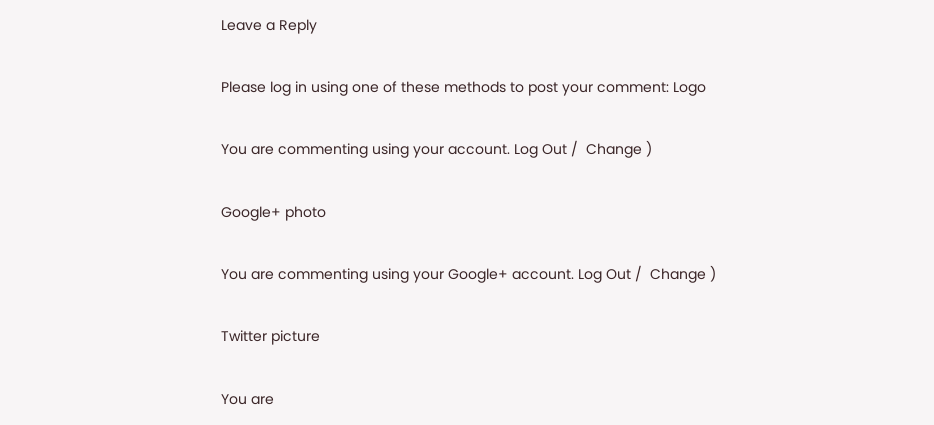Leave a Reply

Please log in using one of these methods to post your comment: Logo

You are commenting using your account. Log Out /  Change )

Google+ photo

You are commenting using your Google+ account. Log Out /  Change )

Twitter picture

You are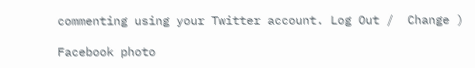commenting using your Twitter account. Log Out /  Change )

Facebook photo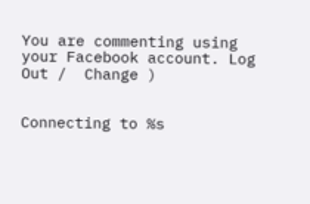You are commenting using your Facebook account. Log Out /  Change )


Connecting to %s